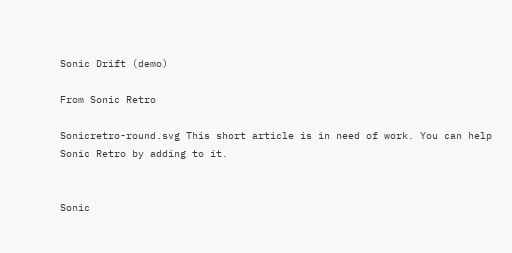Sonic Drift (demo)

From Sonic Retro

Sonicretro-round.svg This short article is in need of work. You can help Sonic Retro by adding to it.


Sonic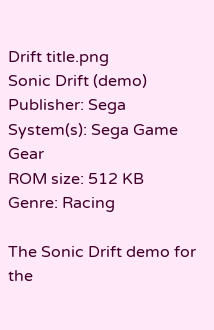Drift title.png
Sonic Drift (demo)
Publisher: Sega
System(s): Sega Game Gear
ROM size: 512 KB
Genre: Racing

The Sonic Drift demo for the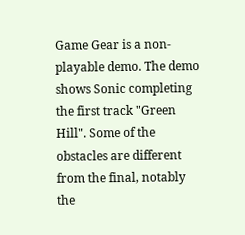Game Gear is a non-playable demo. The demo shows Sonic completing the first track "Green Hill". Some of the obstacles are different from the final, notably the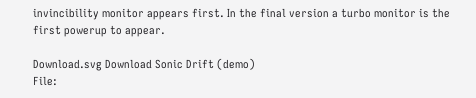invincibility monitor appears first. In the final version a turbo monitor is the first powerup to appear.

Download.svg Download Sonic Drift (demo)
File: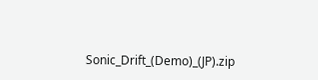Sonic_Drift_(Demo)_(JP).zip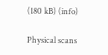(180 kB) (info)

Physical scans